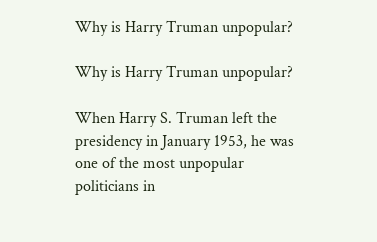Why is Harry Truman unpopular?

Why is Harry Truman unpopular?

When Harry S. Truman left the presidency in January 1953, he was one of the most unpopular politicians in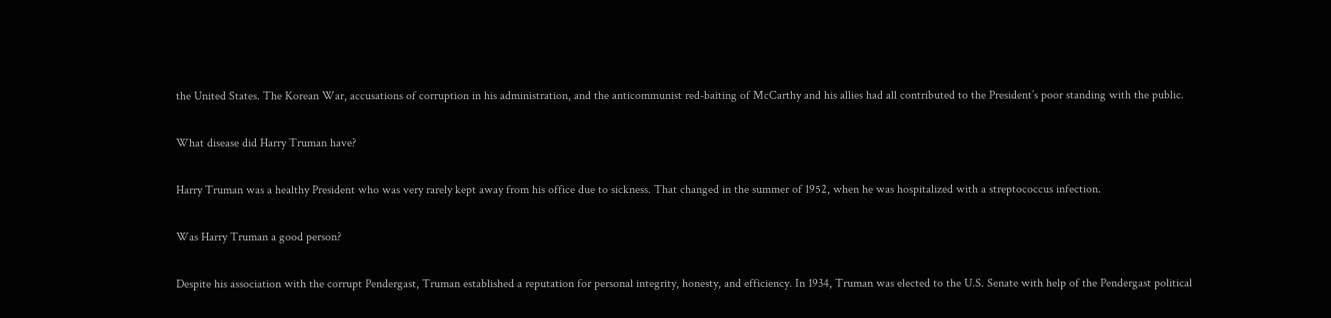the United States. The Korean War, accusations of corruption in his administration, and the anticommunist red-baiting of McCarthy and his allies had all contributed to the President’s poor standing with the public.

What disease did Harry Truman have?

Harry Truman was a healthy President who was very rarely kept away from his office due to sickness. That changed in the summer of 1952, when he was hospitalized with a streptococcus infection.

Was Harry Truman a good person?

Despite his association with the corrupt Pendergast, Truman established a reputation for personal integrity, honesty, and efficiency. In 1934, Truman was elected to the U.S. Senate with help of the Pendergast political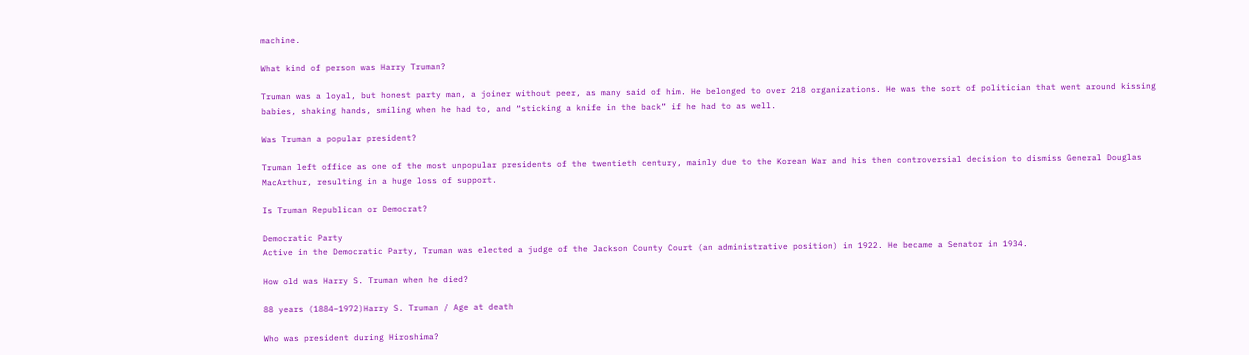machine.

What kind of person was Harry Truman?

Truman was a loyal, but honest party man, a joiner without peer, as many said of him. He belonged to over 218 organizations. He was the sort of politician that went around kissing babies, shaking hands, smiling when he had to, and “sticking a knife in the back” if he had to as well.

Was Truman a popular president?

Truman left office as one of the most unpopular presidents of the twentieth century, mainly due to the Korean War and his then controversial decision to dismiss General Douglas MacArthur, resulting in a huge loss of support.

Is Truman Republican or Democrat?

Democratic Party
Active in the Democratic Party, Truman was elected a judge of the Jackson County Court (an administrative position) in 1922. He became a Senator in 1934.

How old was Harry S. Truman when he died?

88 years (1884–1972)Harry S. Truman / Age at death

Who was president during Hiroshima?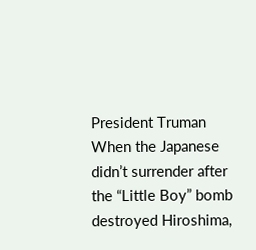President Truman
When the Japanese didn’t surrender after the “Little Boy” bomb destroyed Hiroshima,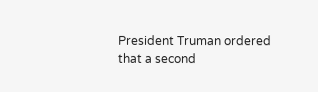President Truman ordered that a second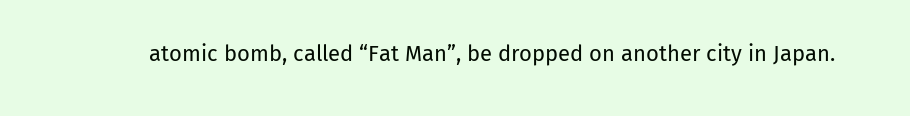atomic bomb, called “Fat Man”, be dropped on another city in Japan.